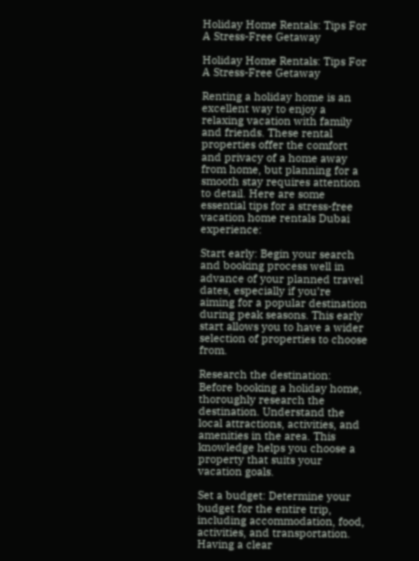Holiday Home Rentals: Tips For A Stress-Free Getaway

Holiday Home Rentals: Tips For A Stress-Free Getaway

Renting a holiday home is an excellent way to enjoy a relaxing vacation with family and friends. These rental properties offer the comfort and privacy of a home away from home, but planning for a smooth stay requires attention to detail. Here are some essential tips for a stress-free vacation home rentals Dubai experience:

Start early: Begin your search and booking process well in advance of your planned travel dates, especially if you’re aiming for a popular destination during peak seasons. This early start allows you to have a wider selection of properties to choose from.

Research the destination: Before booking a holiday home, thoroughly research the destination. Understand the local attractions, activities, and amenities in the area. This knowledge helps you choose a property that suits your vacation goals.

Set a budget: Determine your budget for the entire trip, including accommodation, food, activities, and transportation. Having a clear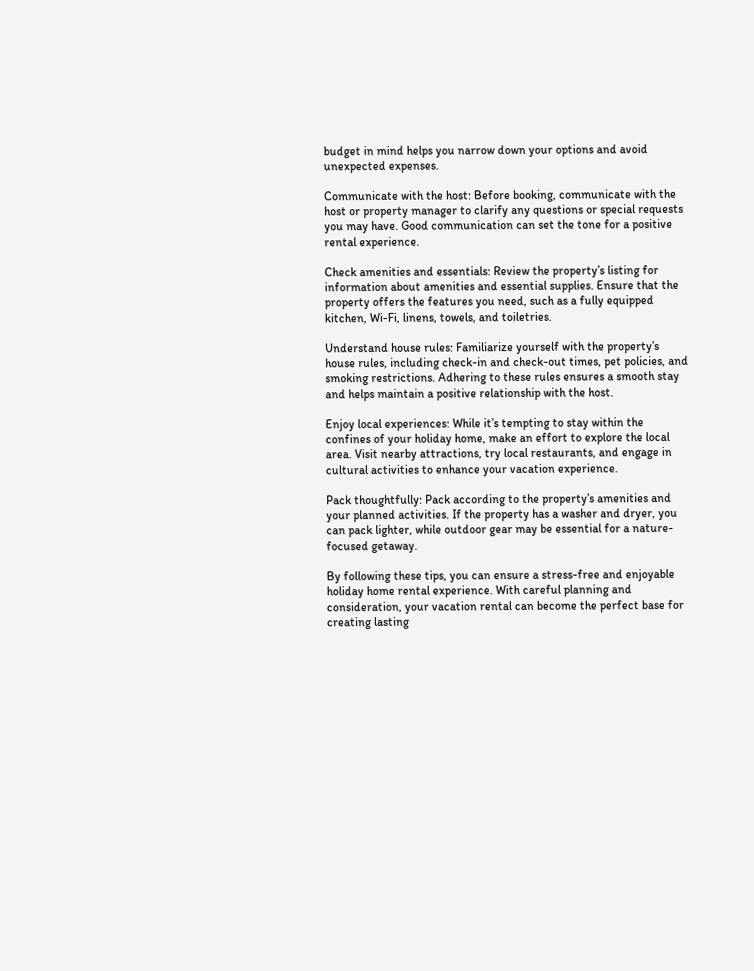budget in mind helps you narrow down your options and avoid unexpected expenses.

Communicate with the host: Before booking, communicate with the host or property manager to clarify any questions or special requests you may have. Good communication can set the tone for a positive rental experience.

Check amenities and essentials: Review the property’s listing for information about amenities and essential supplies. Ensure that the property offers the features you need, such as a fully equipped kitchen, Wi-Fi, linens, towels, and toiletries.

Understand house rules: Familiarize yourself with the property’s house rules, including check-in and check-out times, pet policies, and smoking restrictions. Adhering to these rules ensures a smooth stay and helps maintain a positive relationship with the host.

Enjoy local experiences: While it’s tempting to stay within the confines of your holiday home, make an effort to explore the local area. Visit nearby attractions, try local restaurants, and engage in cultural activities to enhance your vacation experience.

Pack thoughtfully: Pack according to the property’s amenities and your planned activities. If the property has a washer and dryer, you can pack lighter, while outdoor gear may be essential for a nature-focused getaway.

By following these tips, you can ensure a stress-free and enjoyable holiday home rental experience. With careful planning and consideration, your vacation rental can become the perfect base for creating lasting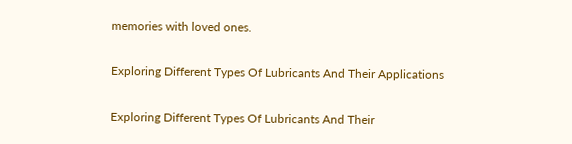memories with loved ones.

Exploring Different Types Of Lubricants And Their Applications

Exploring Different Types Of Lubricants And Their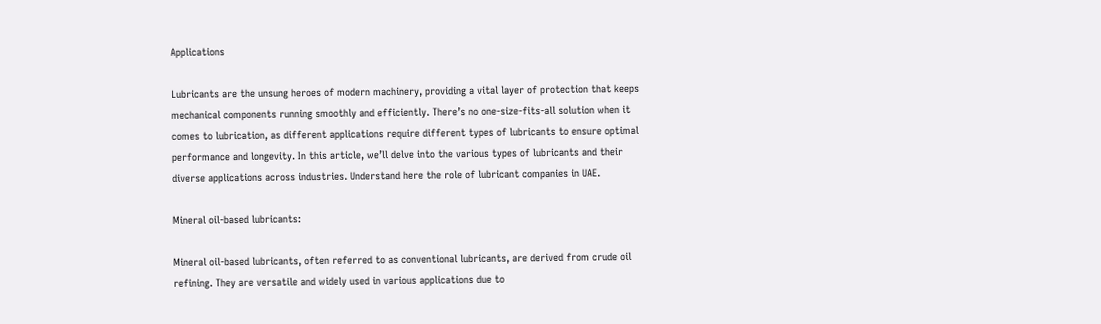Applications

Lubricants are the unsung heroes of modern machinery, providing a vital layer of protection that keeps mechanical components running smoothly and efficiently. There’s no one-size-fits-all solution when it comes to lubrication, as different applications require different types of lubricants to ensure optimal performance and longevity. In this article, we’ll delve into the various types of lubricants and their diverse applications across industries. Understand here the role of lubricant companies in UAE.

Mineral oil-based lubricants:

Mineral oil-based lubricants, often referred to as conventional lubricants, are derived from crude oil refining. They are versatile and widely used in various applications due to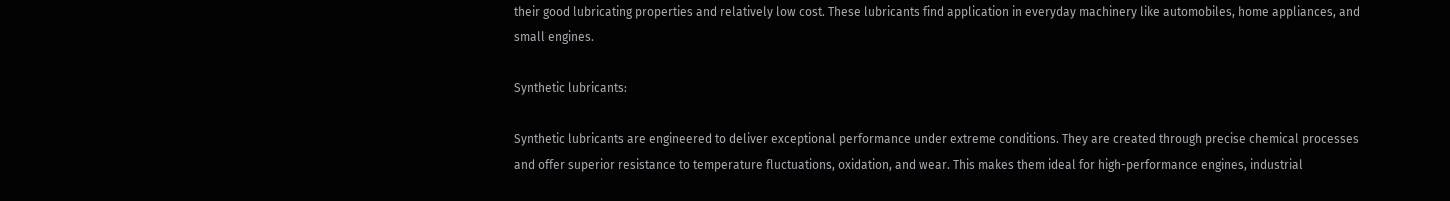their good lubricating properties and relatively low cost. These lubricants find application in everyday machinery like automobiles, home appliances, and small engines.

Synthetic lubricants:

Synthetic lubricants are engineered to deliver exceptional performance under extreme conditions. They are created through precise chemical processes and offer superior resistance to temperature fluctuations, oxidation, and wear. This makes them ideal for high-performance engines, industrial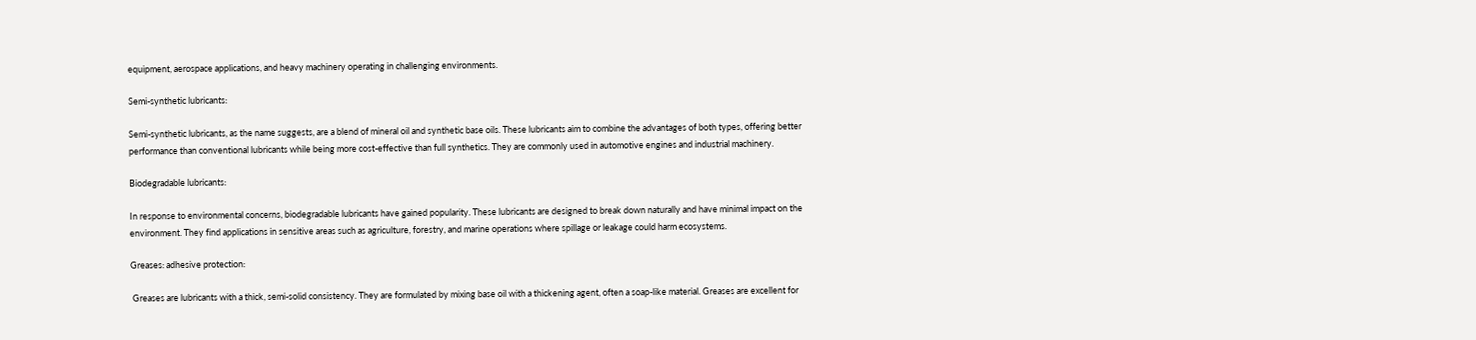equipment, aerospace applications, and heavy machinery operating in challenging environments.

Semi-synthetic lubricants:

Semi-synthetic lubricants, as the name suggests, are a blend of mineral oil and synthetic base oils. These lubricants aim to combine the advantages of both types, offering better performance than conventional lubricants while being more cost-effective than full synthetics. They are commonly used in automotive engines and industrial machinery.

Biodegradable lubricants:

In response to environmental concerns, biodegradable lubricants have gained popularity. These lubricants are designed to break down naturally and have minimal impact on the environment. They find applications in sensitive areas such as agriculture, forestry, and marine operations where spillage or leakage could harm ecosystems.

Greases: adhesive protection:

 Greases are lubricants with a thick, semi-solid consistency. They are formulated by mixing base oil with a thickening agent, often a soap-like material. Greases are excellent for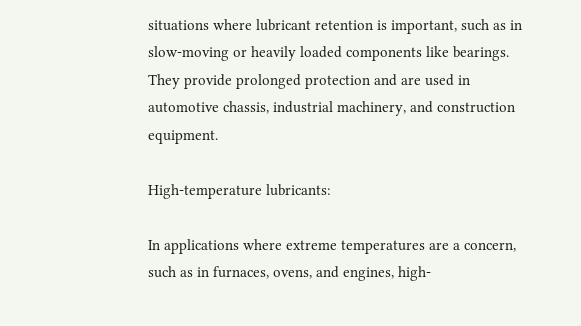situations where lubricant retention is important, such as in slow-moving or heavily loaded components like bearings. They provide prolonged protection and are used in automotive chassis, industrial machinery, and construction equipment.

High-temperature lubricants:

In applications where extreme temperatures are a concern, such as in furnaces, ovens, and engines, high-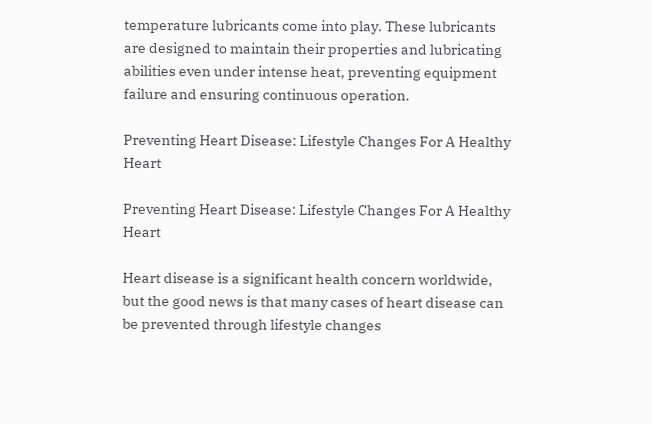temperature lubricants come into play. These lubricants are designed to maintain their properties and lubricating abilities even under intense heat, preventing equipment failure and ensuring continuous operation.

Preventing Heart Disease: Lifestyle Changes For A Healthy Heart

Preventing Heart Disease: Lifestyle Changes For A Healthy Heart

Heart disease is a significant health concern worldwide, but the good news is that many cases of heart disease can be prevented through lifestyle changes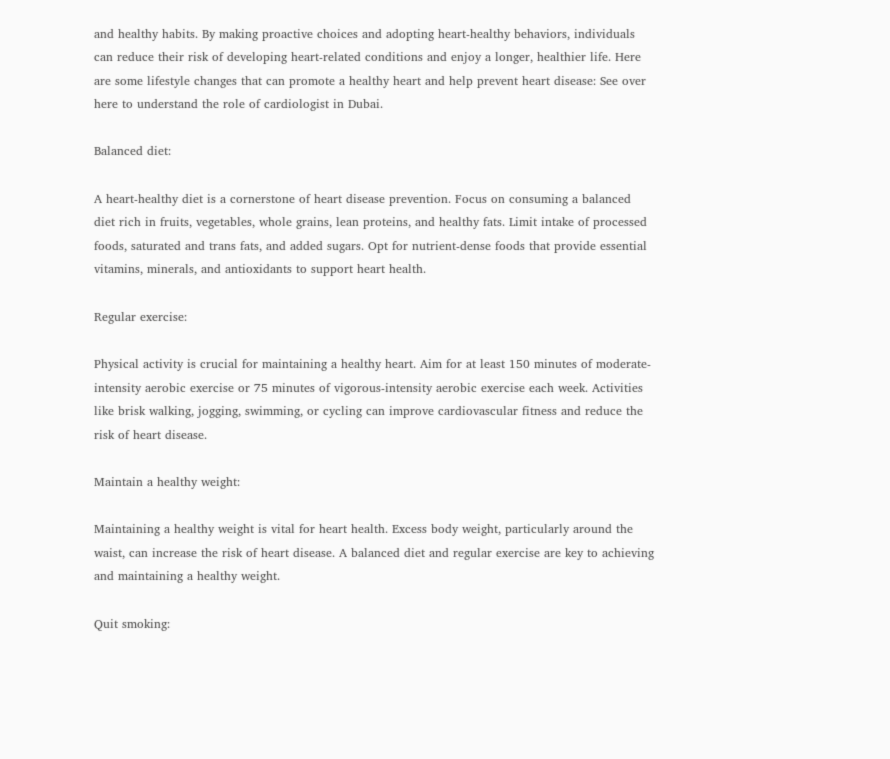and healthy habits. By making proactive choices and adopting heart-healthy behaviors, individuals can reduce their risk of developing heart-related conditions and enjoy a longer, healthier life. Here are some lifestyle changes that can promote a healthy heart and help prevent heart disease: See over here to understand the role of cardiologist in Dubai.

Balanced diet:

A heart-healthy diet is a cornerstone of heart disease prevention. Focus on consuming a balanced diet rich in fruits, vegetables, whole grains, lean proteins, and healthy fats. Limit intake of processed foods, saturated and trans fats, and added sugars. Opt for nutrient-dense foods that provide essential vitamins, minerals, and antioxidants to support heart health.

Regular exercise:

Physical activity is crucial for maintaining a healthy heart. Aim for at least 150 minutes of moderate-intensity aerobic exercise or 75 minutes of vigorous-intensity aerobic exercise each week. Activities like brisk walking, jogging, swimming, or cycling can improve cardiovascular fitness and reduce the risk of heart disease.

Maintain a healthy weight:

Maintaining a healthy weight is vital for heart health. Excess body weight, particularly around the waist, can increase the risk of heart disease. A balanced diet and regular exercise are key to achieving and maintaining a healthy weight.

Quit smoking: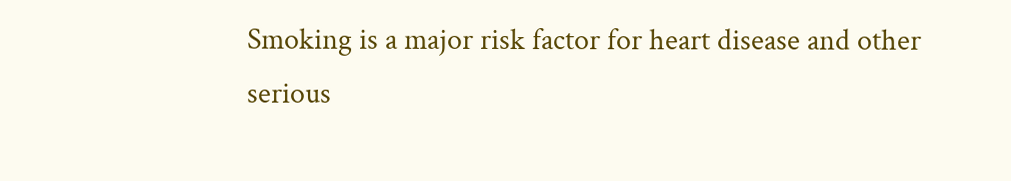Smoking is a major risk factor for heart disease and other serious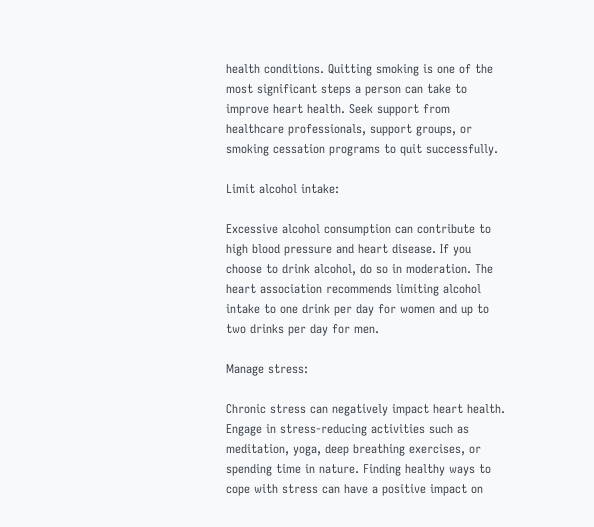health conditions. Quitting smoking is one of the most significant steps a person can take to improve heart health. Seek support from healthcare professionals, support groups, or smoking cessation programs to quit successfully.

Limit alcohol intake:

Excessive alcohol consumption can contribute to high blood pressure and heart disease. If you choose to drink alcohol, do so in moderation. The heart association recommends limiting alcohol intake to one drink per day for women and up to two drinks per day for men.

Manage stress:

Chronic stress can negatively impact heart health. Engage in stress-reducing activities such as meditation, yoga, deep breathing exercises, or spending time in nature. Finding healthy ways to cope with stress can have a positive impact on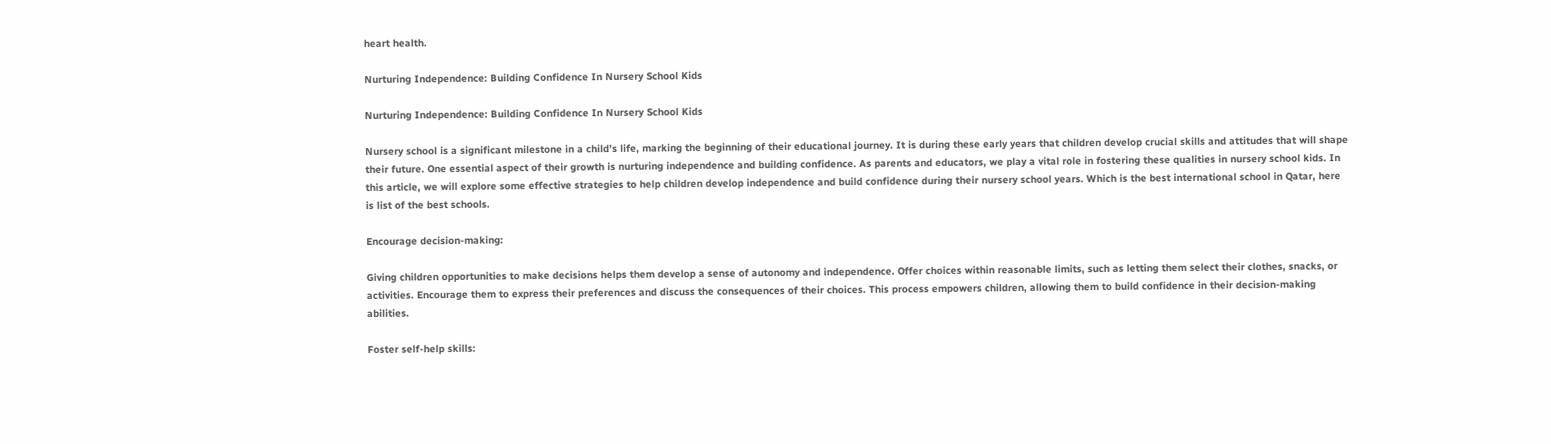heart health.

Nurturing Independence: Building Confidence In Nursery School Kids

Nurturing Independence: Building Confidence In Nursery School Kids

Nursery school is a significant milestone in a child’s life, marking the beginning of their educational journey. It is during these early years that children develop crucial skills and attitudes that will shape their future. One essential aspect of their growth is nurturing independence and building confidence. As parents and educators, we play a vital role in fostering these qualities in nursery school kids. In this article, we will explore some effective strategies to help children develop independence and build confidence during their nursery school years. Which is the best international school in Qatar, here is list of the best schools.

Encourage decision-making:

Giving children opportunities to make decisions helps them develop a sense of autonomy and independence. Offer choices within reasonable limits, such as letting them select their clothes, snacks, or activities. Encourage them to express their preferences and discuss the consequences of their choices. This process empowers children, allowing them to build confidence in their decision-making abilities.

Foster self-help skills: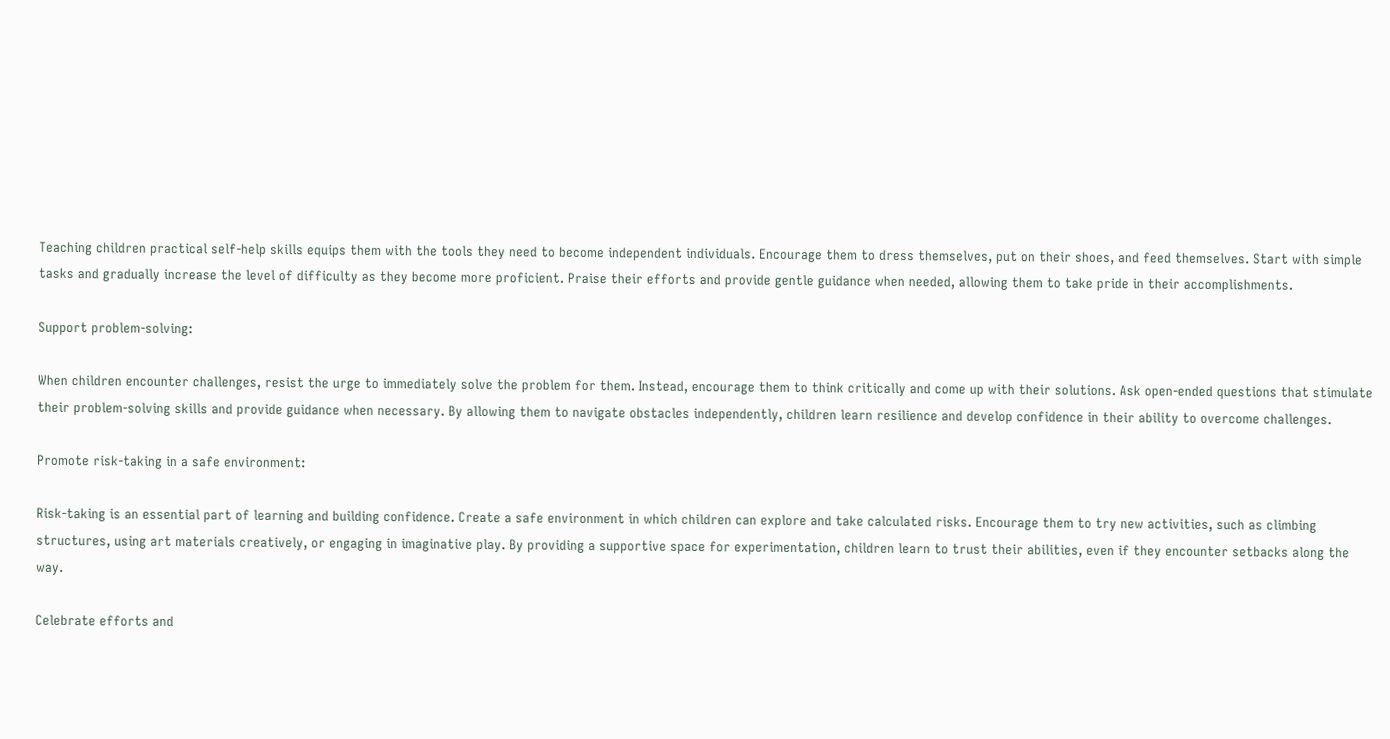Teaching children practical self-help skills equips them with the tools they need to become independent individuals. Encourage them to dress themselves, put on their shoes, and feed themselves. Start with simple tasks and gradually increase the level of difficulty as they become more proficient. Praise their efforts and provide gentle guidance when needed, allowing them to take pride in their accomplishments.

Support problem-solving:

When children encounter challenges, resist the urge to immediately solve the problem for them. Instead, encourage them to think critically and come up with their solutions. Ask open-ended questions that stimulate their problem-solving skills and provide guidance when necessary. By allowing them to navigate obstacles independently, children learn resilience and develop confidence in their ability to overcome challenges.

Promote risk-taking in a safe environment:

Risk-taking is an essential part of learning and building confidence. Create a safe environment in which children can explore and take calculated risks. Encourage them to try new activities, such as climbing structures, using art materials creatively, or engaging in imaginative play. By providing a supportive space for experimentation, children learn to trust their abilities, even if they encounter setbacks along the way.

Celebrate efforts and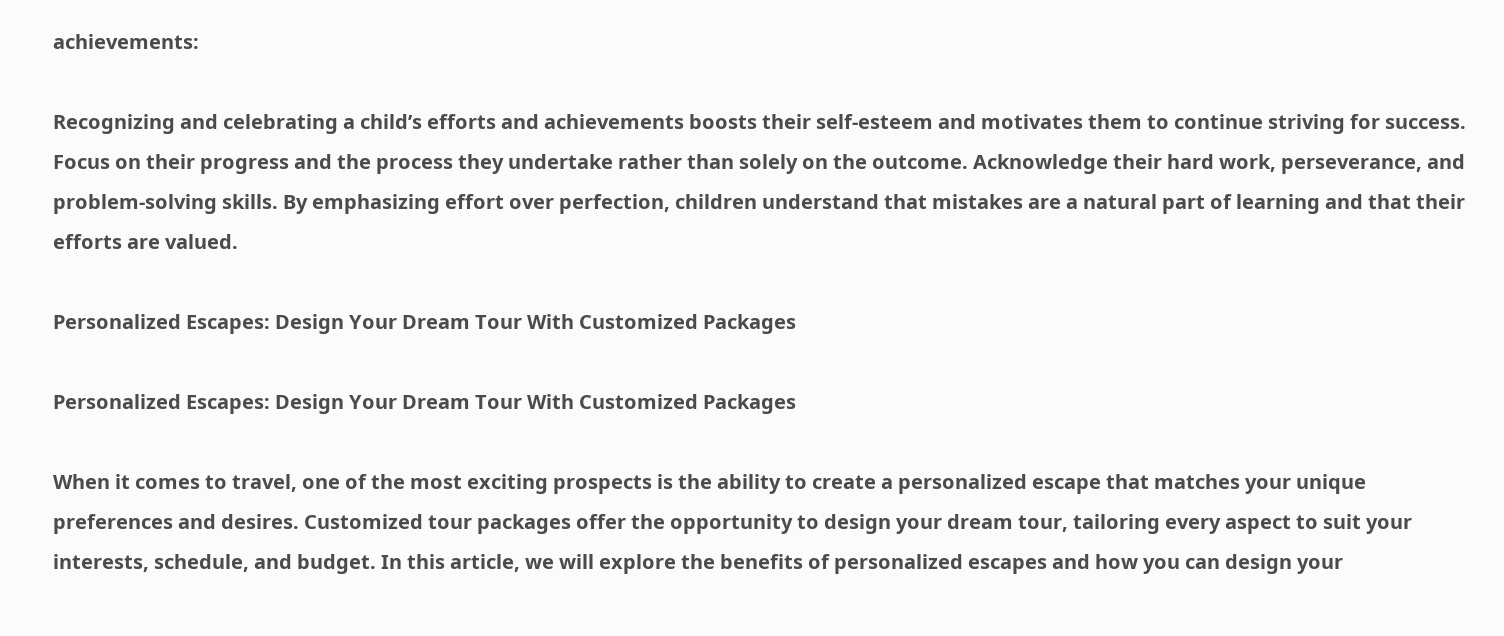achievements:

Recognizing and celebrating a child’s efforts and achievements boosts their self-esteem and motivates them to continue striving for success. Focus on their progress and the process they undertake rather than solely on the outcome. Acknowledge their hard work, perseverance, and problem-solving skills. By emphasizing effort over perfection, children understand that mistakes are a natural part of learning and that their efforts are valued.

Personalized Escapes: Design Your Dream Tour With Customized Packages

Personalized Escapes: Design Your Dream Tour With Customized Packages

When it comes to travel, one of the most exciting prospects is the ability to create a personalized escape that matches your unique preferences and desires. Customized tour packages offer the opportunity to design your dream tour, tailoring every aspect to suit your interests, schedule, and budget. In this article, we will explore the benefits of personalized escapes and how you can design your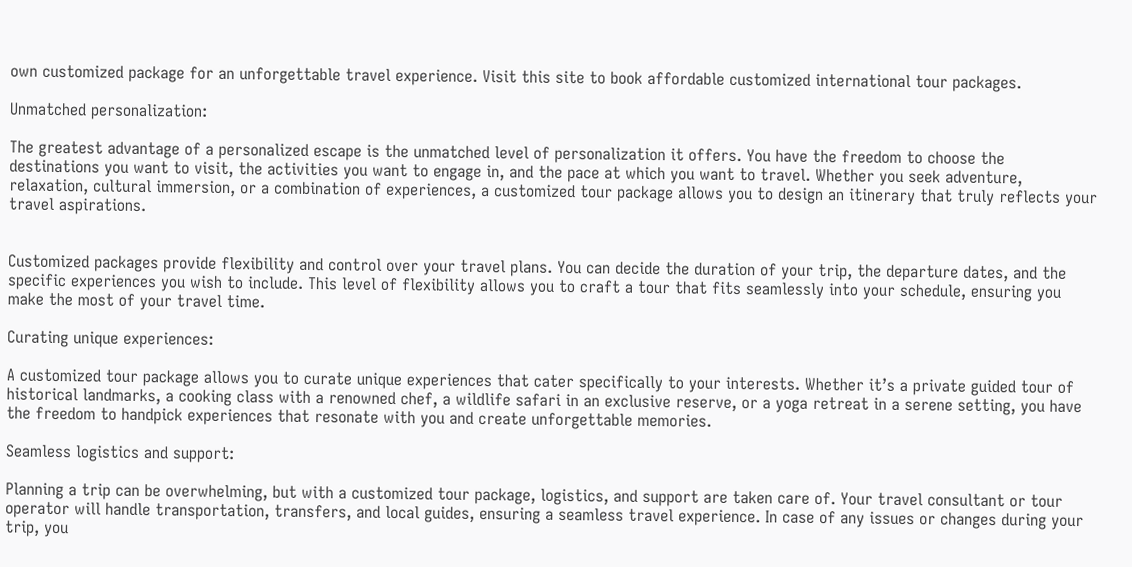own customized package for an unforgettable travel experience. Visit this site to book affordable customized international tour packages.

Unmatched personalization:

The greatest advantage of a personalized escape is the unmatched level of personalization it offers. You have the freedom to choose the destinations you want to visit, the activities you want to engage in, and the pace at which you want to travel. Whether you seek adventure, relaxation, cultural immersion, or a combination of experiences, a customized tour package allows you to design an itinerary that truly reflects your travel aspirations.


Customized packages provide flexibility and control over your travel plans. You can decide the duration of your trip, the departure dates, and the specific experiences you wish to include. This level of flexibility allows you to craft a tour that fits seamlessly into your schedule, ensuring you make the most of your travel time.

Curating unique experiences:

A customized tour package allows you to curate unique experiences that cater specifically to your interests. Whether it’s a private guided tour of historical landmarks, a cooking class with a renowned chef, a wildlife safari in an exclusive reserve, or a yoga retreat in a serene setting, you have the freedom to handpick experiences that resonate with you and create unforgettable memories.

Seamless logistics and support:

Planning a trip can be overwhelming, but with a customized tour package, logistics, and support are taken care of. Your travel consultant or tour operator will handle transportation, transfers, and local guides, ensuring a seamless travel experience. In case of any issues or changes during your trip, you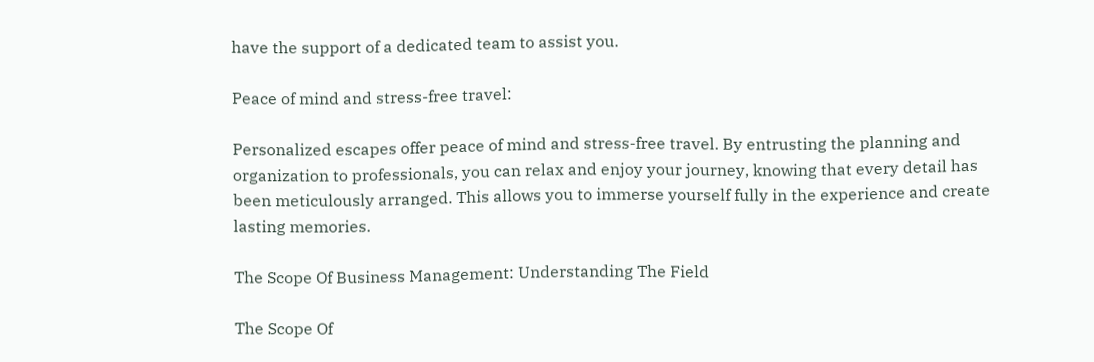have the support of a dedicated team to assist you.

Peace of mind and stress-free travel:

Personalized escapes offer peace of mind and stress-free travel. By entrusting the planning and organization to professionals, you can relax and enjoy your journey, knowing that every detail has been meticulously arranged. This allows you to immerse yourself fully in the experience and create lasting memories.

The Scope Of Business Management: Understanding The Field

The Scope Of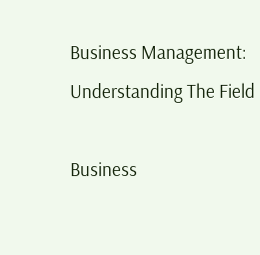Business Management: Understanding The Field

Business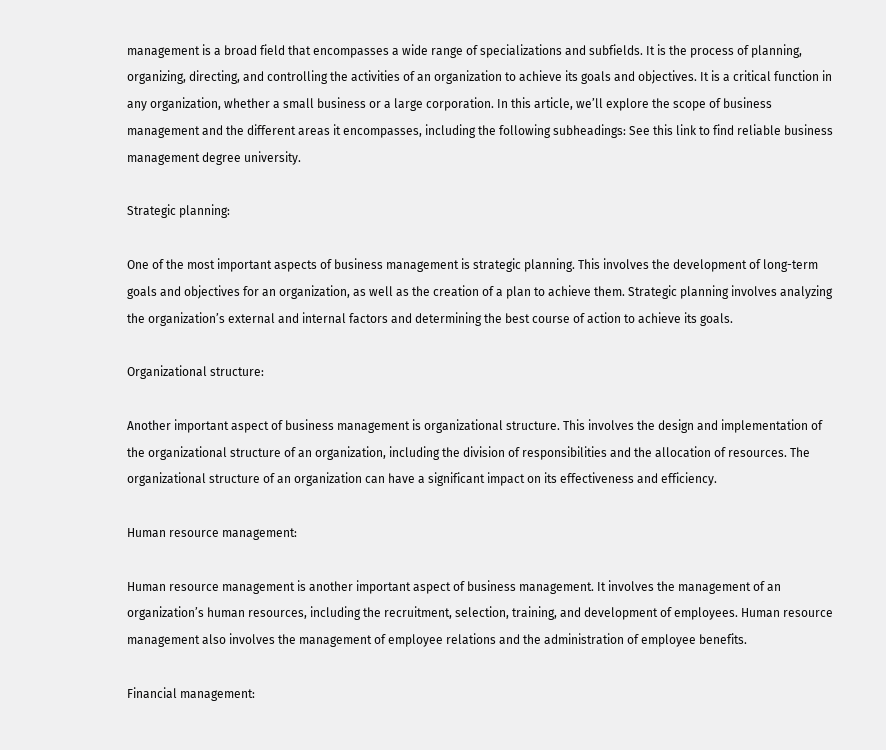management is a broad field that encompasses a wide range of specializations and subfields. It is the process of planning, organizing, directing, and controlling the activities of an organization to achieve its goals and objectives. It is a critical function in any organization, whether a small business or a large corporation. In this article, we’ll explore the scope of business management and the different areas it encompasses, including the following subheadings: See this link to find reliable business management degree university.

Strategic planning:

One of the most important aspects of business management is strategic planning. This involves the development of long-term goals and objectives for an organization, as well as the creation of a plan to achieve them. Strategic planning involves analyzing the organization’s external and internal factors and determining the best course of action to achieve its goals.

Organizational structure:

Another important aspect of business management is organizational structure. This involves the design and implementation of the organizational structure of an organization, including the division of responsibilities and the allocation of resources. The organizational structure of an organization can have a significant impact on its effectiveness and efficiency.

Human resource management:

Human resource management is another important aspect of business management. It involves the management of an organization’s human resources, including the recruitment, selection, training, and development of employees. Human resource management also involves the management of employee relations and the administration of employee benefits.

Financial management: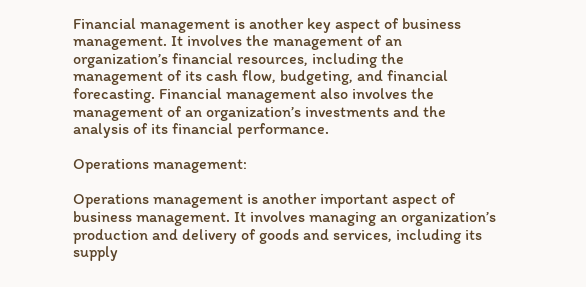Financial management is another key aspect of business management. It involves the management of an organization’s financial resources, including the management of its cash flow, budgeting, and financial forecasting. Financial management also involves the management of an organization’s investments and the analysis of its financial performance.

Operations management:

Operations management is another important aspect of business management. It involves managing an organization’s production and delivery of goods and services, including its supply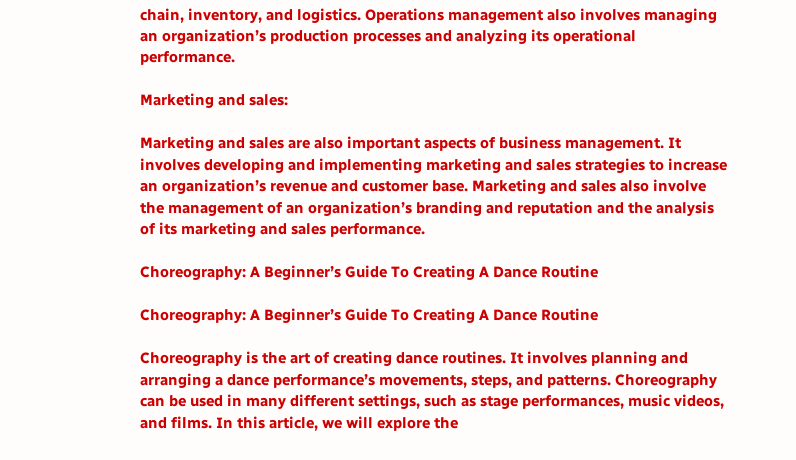chain, inventory, and logistics. Operations management also involves managing an organization’s production processes and analyzing its operational performance.

Marketing and sales:

Marketing and sales are also important aspects of business management. It involves developing and implementing marketing and sales strategies to increase an organization’s revenue and customer base. Marketing and sales also involve the management of an organization’s branding and reputation and the analysis of its marketing and sales performance.

Choreography: A Beginner’s Guide To Creating A Dance Routine

Choreography: A Beginner’s Guide To Creating A Dance Routine

Choreography is the art of creating dance routines. It involves planning and arranging a dance performance’s movements, steps, and patterns. Choreography can be used in many different settings, such as stage performances, music videos, and films. In this article, we will explore the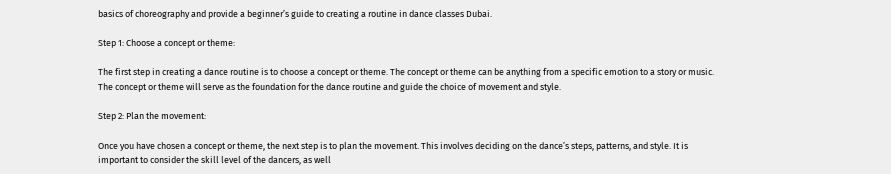basics of choreography and provide a beginner’s guide to creating a routine in dance classes Dubai.

Step 1: Choose a concept or theme:

The first step in creating a dance routine is to choose a concept or theme. The concept or theme can be anything from a specific emotion to a story or music. The concept or theme will serve as the foundation for the dance routine and guide the choice of movement and style.

Step 2: Plan the movement:

Once you have chosen a concept or theme, the next step is to plan the movement. This involves deciding on the dance’s steps, patterns, and style. It is important to consider the skill level of the dancers, as well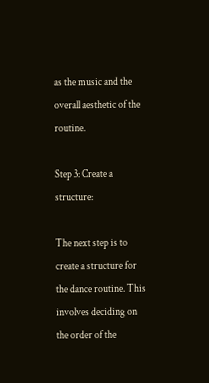as the music and the overall aesthetic of the routine.

Step 3: Create a structure:

The next step is to create a structure for the dance routine. This involves deciding on the order of the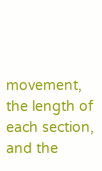movement, the length of each section, and the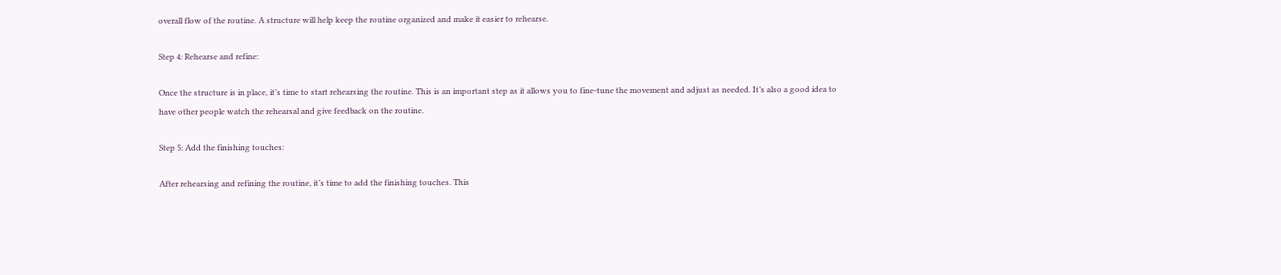overall flow of the routine. A structure will help keep the routine organized and make it easier to rehearse.

Step 4: Rehearse and refine:

Once the structure is in place, it’s time to start rehearsing the routine. This is an important step as it allows you to fine-tune the movement and adjust as needed. It’s also a good idea to have other people watch the rehearsal and give feedback on the routine.

Step 5: Add the finishing touches:

After rehearsing and refining the routine, it’s time to add the finishing touches. This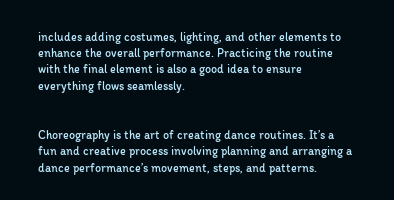includes adding costumes, lighting, and other elements to enhance the overall performance. Practicing the routine with the final element is also a good idea to ensure everything flows seamlessly.


Choreography is the art of creating dance routines. It’s a fun and creative process involving planning and arranging a dance performance’s movement, steps, and patterns.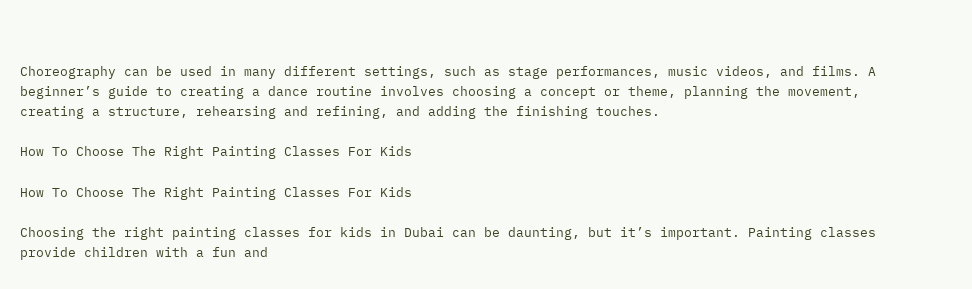Choreography can be used in many different settings, such as stage performances, music videos, and films. A beginner’s guide to creating a dance routine involves choosing a concept or theme, planning the movement, creating a structure, rehearsing and refining, and adding the finishing touches.

How To Choose The Right Painting Classes For Kids

How To Choose The Right Painting Classes For Kids

Choosing the right painting classes for kids in Dubai can be daunting, but it’s important. Painting classes provide children with a fun and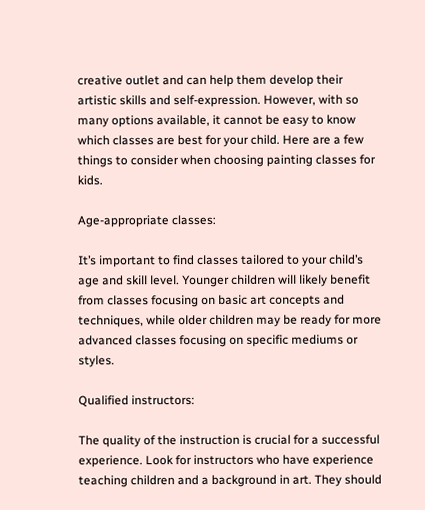creative outlet and can help them develop their artistic skills and self-expression. However, with so many options available, it cannot be easy to know which classes are best for your child. Here are a few things to consider when choosing painting classes for kids.

Age-appropriate classes:

It’s important to find classes tailored to your child’s age and skill level. Younger children will likely benefit from classes focusing on basic art concepts and techniques, while older children may be ready for more advanced classes focusing on specific mediums or styles.

Qualified instructors:

The quality of the instruction is crucial for a successful experience. Look for instructors who have experience teaching children and a background in art. They should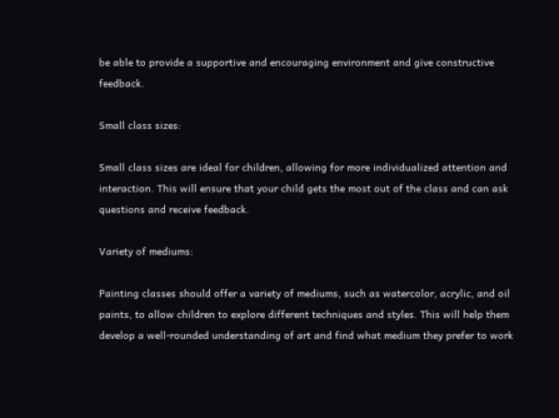be able to provide a supportive and encouraging environment and give constructive feedback.

Small class sizes:

Small class sizes are ideal for children, allowing for more individualized attention and interaction. This will ensure that your child gets the most out of the class and can ask questions and receive feedback.

Variety of mediums:

Painting classes should offer a variety of mediums, such as watercolor, acrylic, and oil paints, to allow children to explore different techniques and styles. This will help them develop a well-rounded understanding of art and find what medium they prefer to work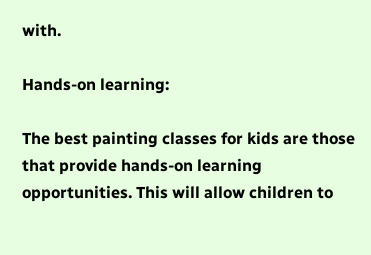with.

Hands-on learning:

The best painting classes for kids are those that provide hands-on learning opportunities. This will allow children to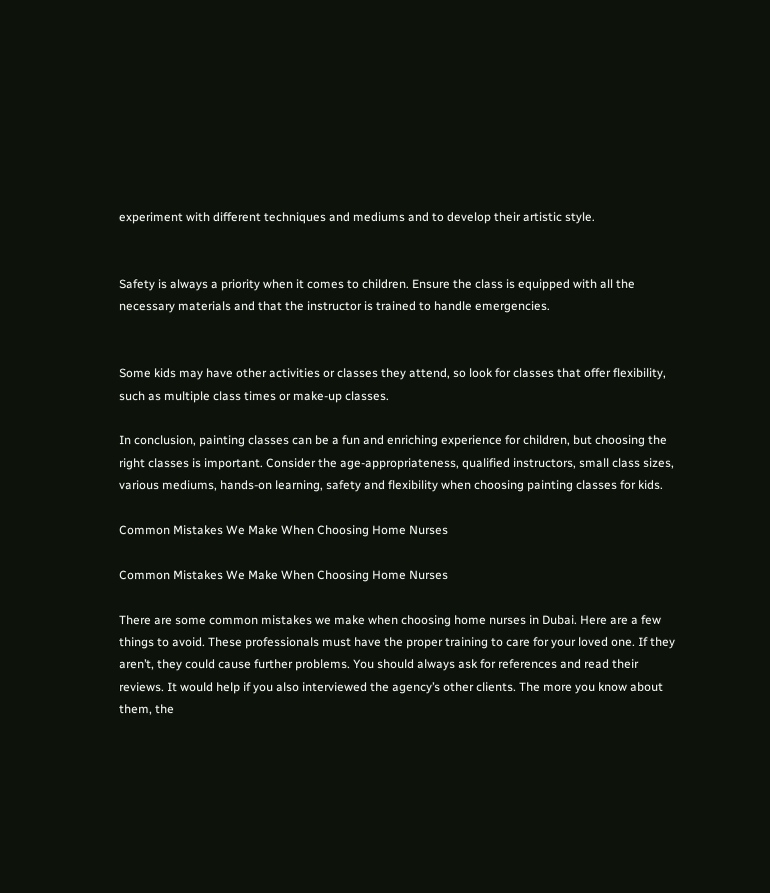experiment with different techniques and mediums and to develop their artistic style.


Safety is always a priority when it comes to children. Ensure the class is equipped with all the necessary materials and that the instructor is trained to handle emergencies.


Some kids may have other activities or classes they attend, so look for classes that offer flexibility, such as multiple class times or make-up classes.

In conclusion, painting classes can be a fun and enriching experience for children, but choosing the right classes is important. Consider the age-appropriateness, qualified instructors, small class sizes, various mediums, hands-on learning, safety and flexibility when choosing painting classes for kids.

Common Mistakes We Make When Choosing Home Nurses

Common Mistakes We Make When Choosing Home Nurses

There are some common mistakes we make when choosing home nurses in Dubai. Here are a few things to avoid. These professionals must have the proper training to care for your loved one. If they aren’t, they could cause further problems. You should always ask for references and read their reviews. It would help if you also interviewed the agency’s other clients. The more you know about them, the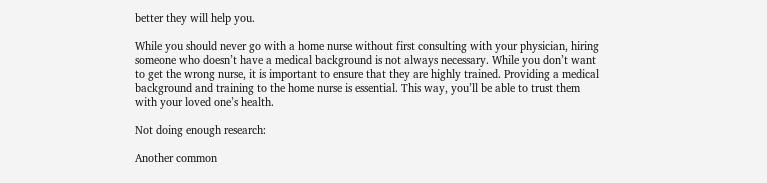better they will help you.

While you should never go with a home nurse without first consulting with your physician, hiring someone who doesn’t have a medical background is not always necessary. While you don’t want to get the wrong nurse, it is important to ensure that they are highly trained. Providing a medical background and training to the home nurse is essential. This way, you’ll be able to trust them with your loved one’s health.

Not doing enough research:

Another common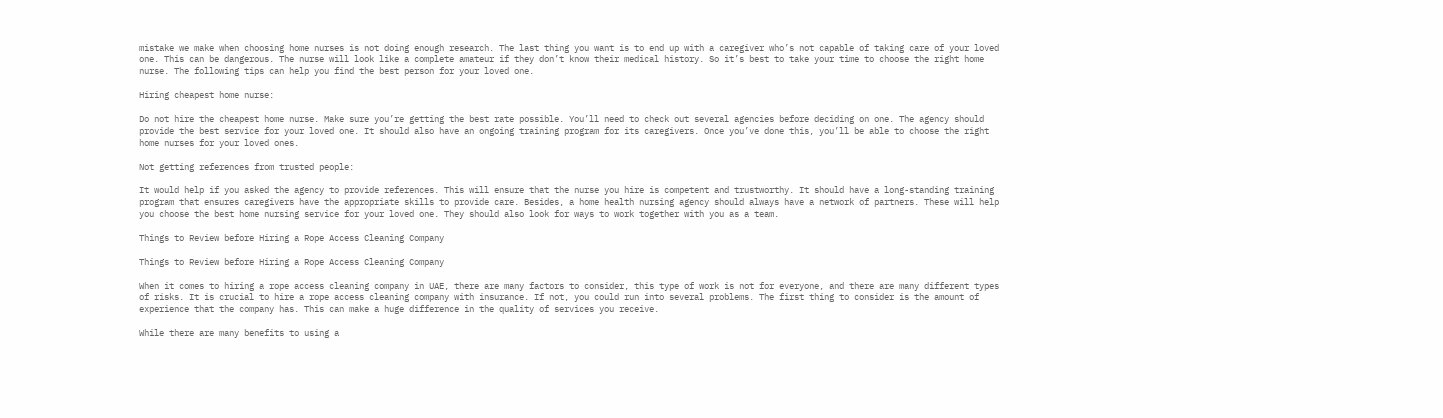mistake we make when choosing home nurses is not doing enough research. The last thing you want is to end up with a caregiver who’s not capable of taking care of your loved one. This can be dangerous. The nurse will look like a complete amateur if they don’t know their medical history. So it’s best to take your time to choose the right home nurse. The following tips can help you find the best person for your loved one.

Hiring cheapest home nurse:

Do not hire the cheapest home nurse. Make sure you’re getting the best rate possible. You’ll need to check out several agencies before deciding on one. The agency should provide the best service for your loved one. It should also have an ongoing training program for its caregivers. Once you’ve done this, you’ll be able to choose the right home nurses for your loved ones.

Not getting references from trusted people:

It would help if you asked the agency to provide references. This will ensure that the nurse you hire is competent and trustworthy. It should have a long-standing training program that ensures caregivers have the appropriate skills to provide care. Besides, a home health nursing agency should always have a network of partners. These will help you choose the best home nursing service for your loved one. They should also look for ways to work together with you as a team.

Things to Review before Hiring a Rope Access Cleaning Company

Things to Review before Hiring a Rope Access Cleaning Company

When it comes to hiring a rope access cleaning company in UAE, there are many factors to consider, this type of work is not for everyone, and there are many different types of risks. It is crucial to hire a rope access cleaning company with insurance. If not, you could run into several problems. The first thing to consider is the amount of experience that the company has. This can make a huge difference in the quality of services you receive.

While there are many benefits to using a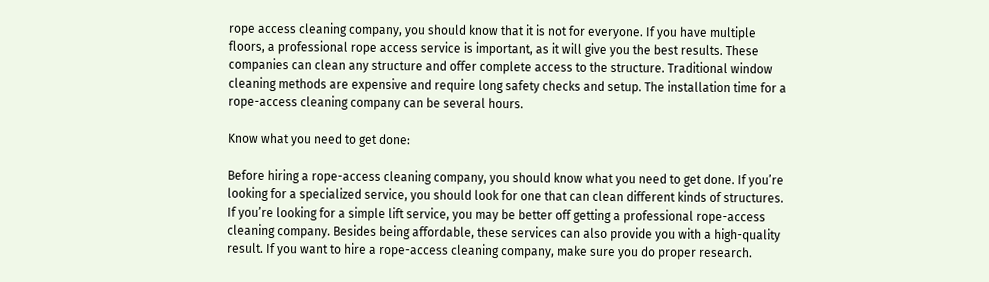rope access cleaning company, you should know that it is not for everyone. If you have multiple floors, a professional rope access service is important, as it will give you the best results. These companies can clean any structure and offer complete access to the structure. Traditional window cleaning methods are expensive and require long safety checks and setup. The installation time for a rope-access cleaning company can be several hours.

Know what you need to get done:

Before hiring a rope-access cleaning company, you should know what you need to get done. If you’re looking for a specialized service, you should look for one that can clean different kinds of structures. If you’re looking for a simple lift service, you may be better off getting a professional rope-access cleaning company. Besides being affordable, these services can also provide you with a high-quality result. If you want to hire a rope-access cleaning company, make sure you do proper research.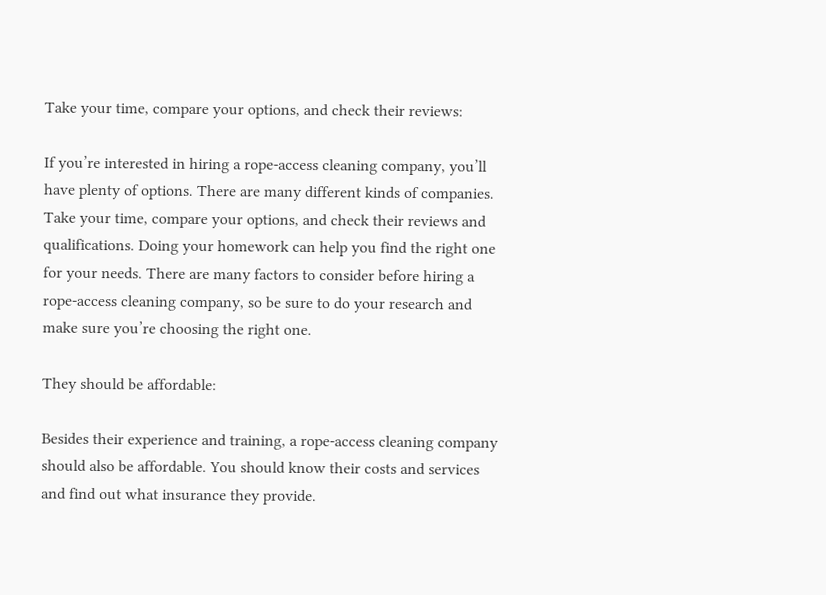Take your time, compare your options, and check their reviews:

If you’re interested in hiring a rope-access cleaning company, you’ll have plenty of options. There are many different kinds of companies. Take your time, compare your options, and check their reviews and qualifications. Doing your homework can help you find the right one for your needs. There are many factors to consider before hiring a rope-access cleaning company, so be sure to do your research and make sure you’re choosing the right one.

They should be affordable:

Besides their experience and training, a rope-access cleaning company should also be affordable. You should know their costs and services and find out what insurance they provide.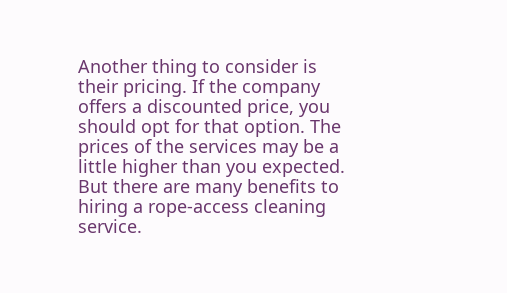Another thing to consider is their pricing. If the company offers a discounted price, you should opt for that option. The prices of the services may be a little higher than you expected. But there are many benefits to hiring a rope-access cleaning service.